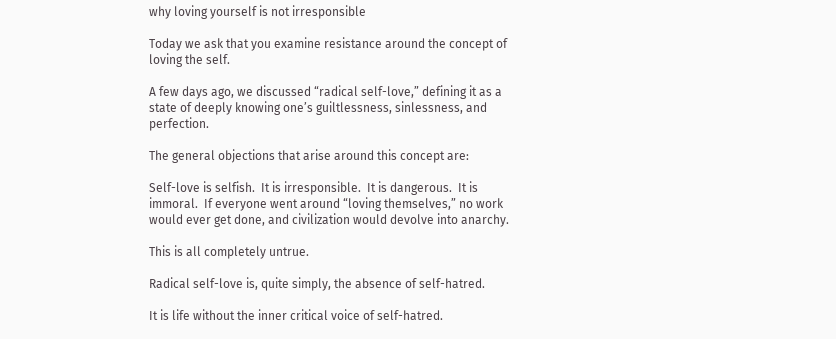why loving yourself is not irresponsible

Today we ask that you examine resistance around the concept of loving the self.

A few days ago, we discussed “radical self-love,” defining it as a state of deeply knowing one’s guiltlessness, sinlessness, and perfection.

The general objections that arise around this concept are:

Self-love is selfish.  It is irresponsible.  It is dangerous.  It is immoral.  If everyone went around “loving themselves,” no work would ever get done, and civilization would devolve into anarchy.

This is all completely untrue.

Radical self-love is, quite simply, the absence of self-hatred.

It is life without the inner critical voice of self-hatred.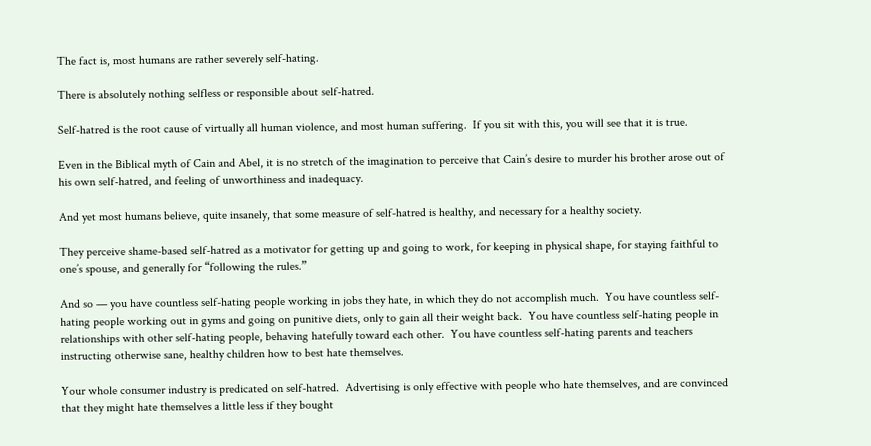The fact is, most humans are rather severely self-hating.

There is absolutely nothing selfless or responsible about self-hatred.

Self-hatred is the root cause of virtually all human violence, and most human suffering.  If you sit with this, you will see that it is true.

Even in the Biblical myth of Cain and Abel, it is no stretch of the imagination to perceive that Cain’s desire to murder his brother arose out of his own self-hatred, and feeling of unworthiness and inadequacy.

And yet most humans believe, quite insanely, that some measure of self-hatred is healthy, and necessary for a healthy society.

They perceive shame-based self-hatred as a motivator for getting up and going to work, for keeping in physical shape, for staying faithful to one’s spouse, and generally for “following the rules.”

And so — you have countless self-hating people working in jobs they hate, in which they do not accomplish much.  You have countless self-hating people working out in gyms and going on punitive diets, only to gain all their weight back.  You have countless self-hating people in relationships with other self-hating people, behaving hatefully toward each other.  You have countless self-hating parents and teachers instructing otherwise sane, healthy children how to best hate themselves.

Your whole consumer industry is predicated on self-hatred.  Advertising is only effective with people who hate themselves, and are convinced that they might hate themselves a little less if they bought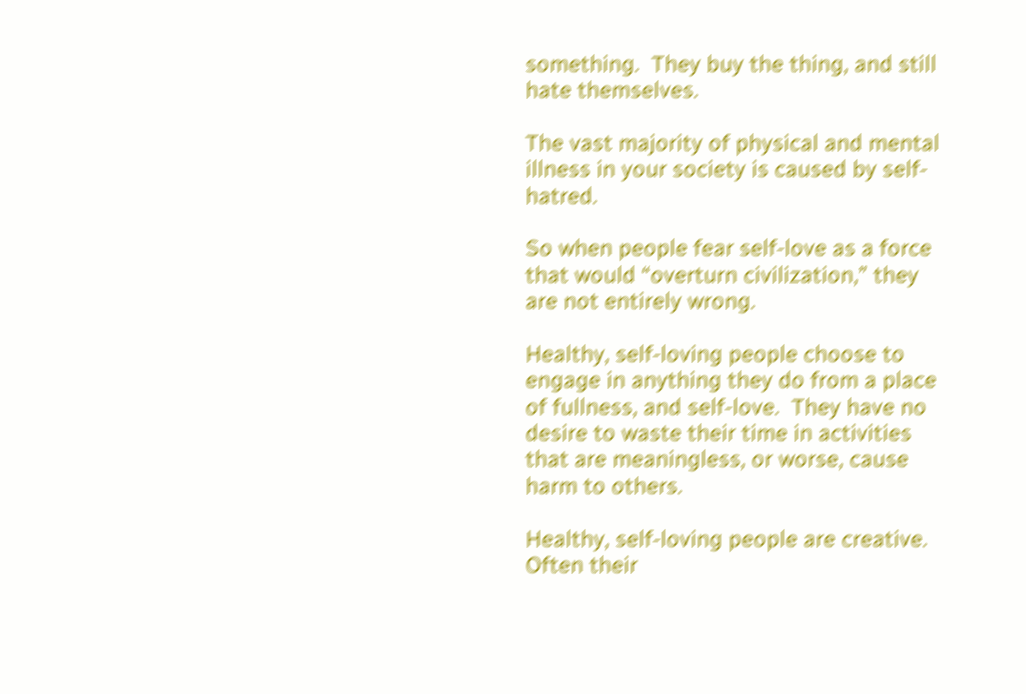something.  They buy the thing, and still hate themselves.

The vast majority of physical and mental illness in your society is caused by self-hatred.

So when people fear self-love as a force that would “overturn civilization,” they are not entirely wrong.

Healthy, self-loving people choose to engage in anything they do from a place of fullness, and self-love.  They have no desire to waste their time in activities that are meaningless, or worse, cause harm to others.

Healthy, self-loving people are creative.  Often their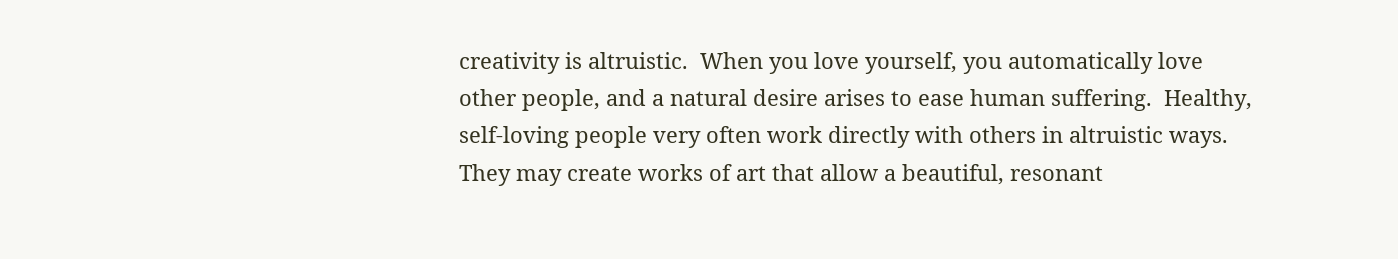creativity is altruistic.  When you love yourself, you automatically love other people, and a natural desire arises to ease human suffering.  Healthy, self-loving people very often work directly with others in altruistic ways.  They may create works of art that allow a beautiful, resonant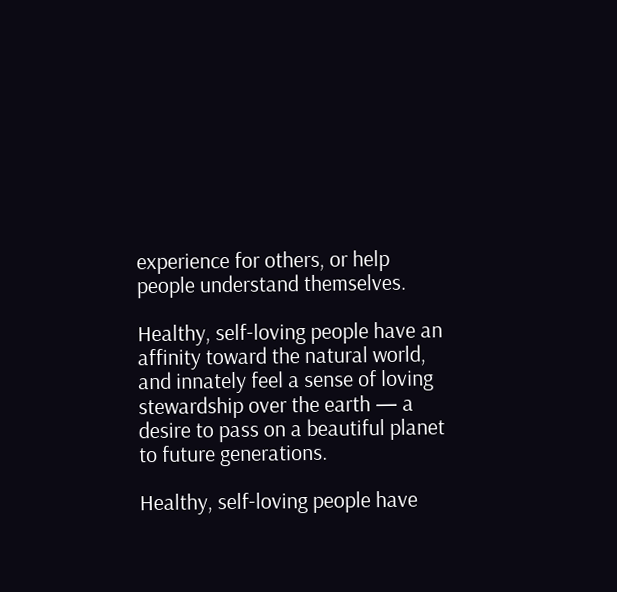experience for others, or help people understand themselves.

Healthy, self-loving people have an affinity toward the natural world, and innately feel a sense of loving stewardship over the earth — a desire to pass on a beautiful planet to future generations.

Healthy, self-loving people have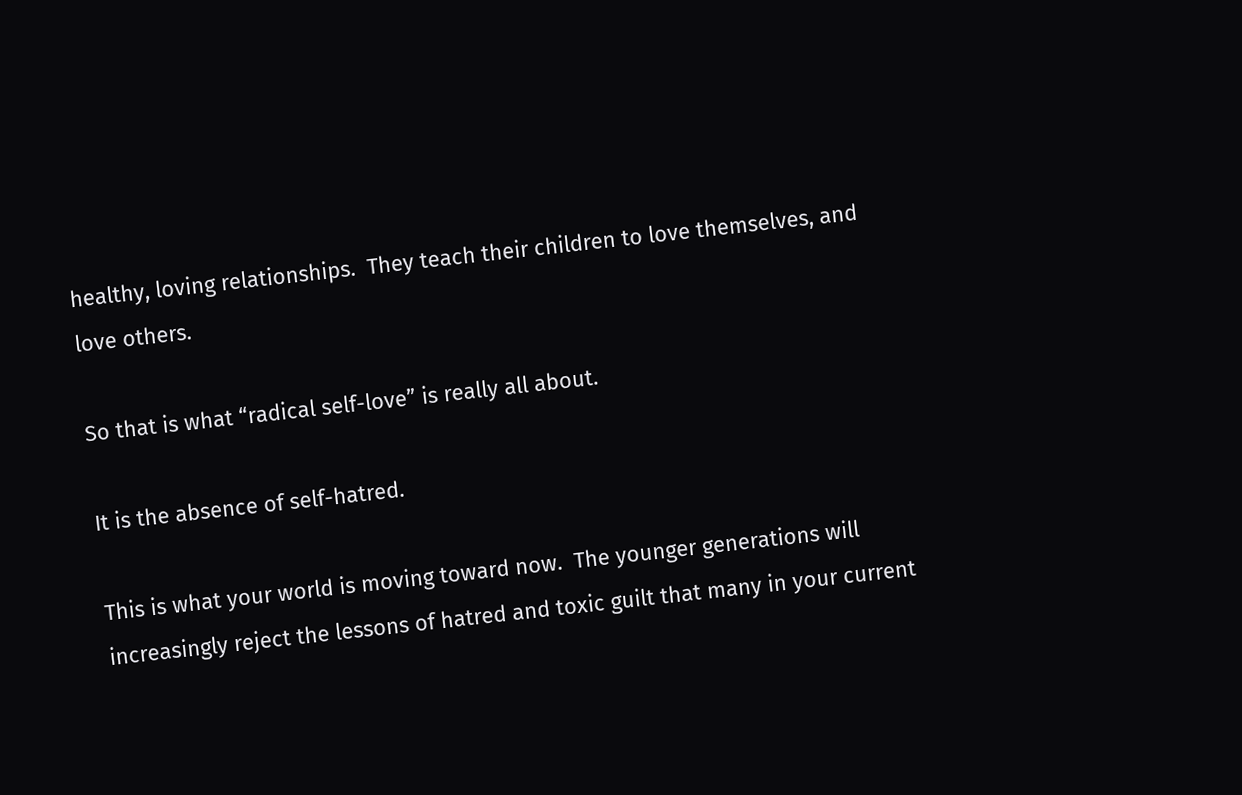healthy, loving relationships.  They teach their children to love themselves, and love others.

So that is what “radical self-love” is really all about.

It is the absence of self-hatred.

This is what your world is moving toward now.  The younger generations will increasingly reject the lessons of hatred and toxic guilt that many in your current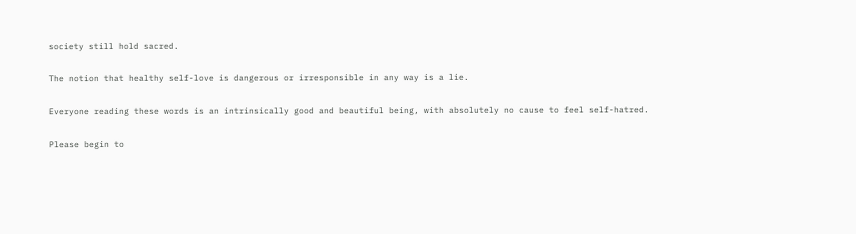society still hold sacred.

The notion that healthy self-love is dangerous or irresponsible in any way is a lie.

Everyone reading these words is an intrinsically good and beautiful being, with absolutely no cause to feel self-hatred.

Please begin to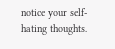notice your self-hating thoughts.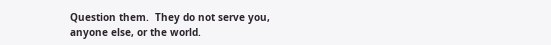Question them.  They do not serve you, anyone else, or the world.